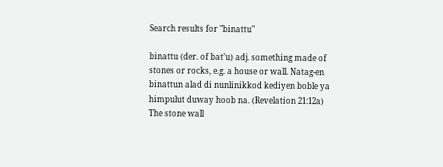Search results for "binattu"

binattu (der. of bat’u) adj. something made of stones or rocks, e.g. a house or wall. Natag-en binattun alad di nunlinikkod kediyen boble ya himpulut duway hoob na. (Revelation 21:12a) The stone wall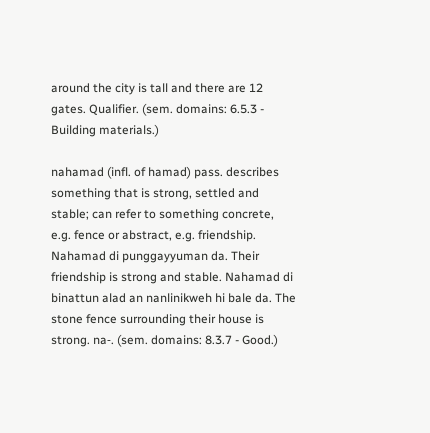around the city is tall and there are 12 gates. Qualifier. (sem. domains: 6.5.3 - Building materials.)

nahamad (infl. of hamad) pass. describes something that is strong, settled and stable; can refer to something concrete, e.g. fence or abstract, e.g. friendship. Nahamad di punggayyuman da. Their friendship is strong and stable. Nahamad di binattun alad an nanlinikweh hi bale da. The stone fence surrounding their house is strong. na‑. (sem. domains: 8.3.7 - Good.)